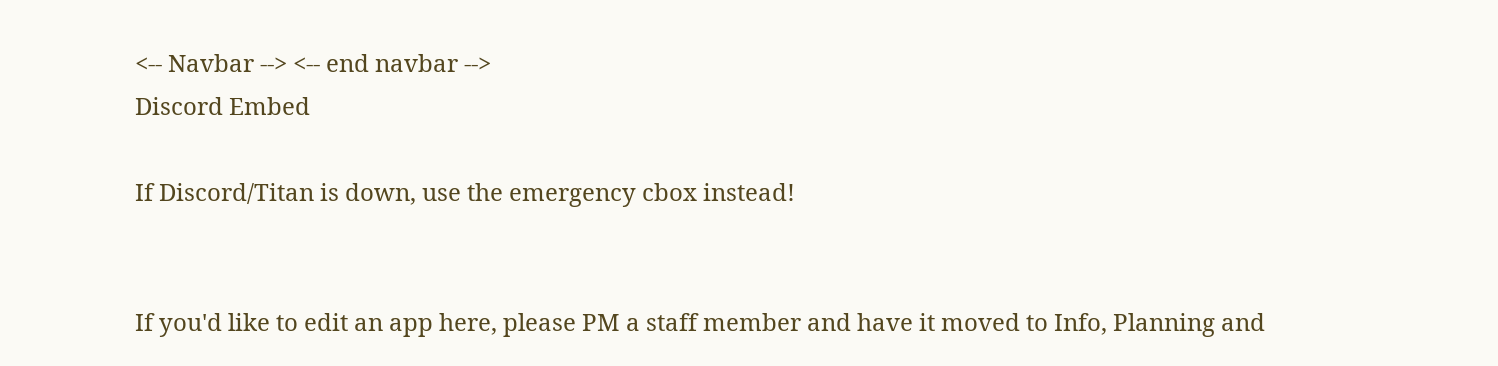<-- Navbar --> <-- end navbar -->
Discord Embed

If Discord/Titan is down, use the emergency cbox instead!


If you'd like to edit an app here, please PM a staff member and have it moved to Info, Planning and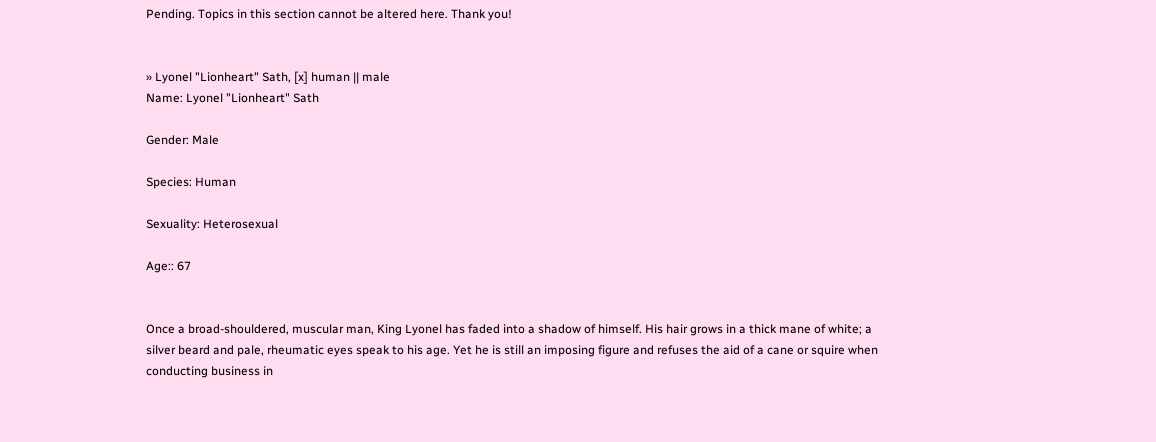Pending. Topics in this section cannot be altered here. Thank you!


» Lyonel "Lionheart" Sath, [x] human || male
Name: Lyonel "Lionheart" Sath

Gender: Male

Species: Human

Sexuality: Heterosexual

Age:: 67


Once a broad-shouldered, muscular man, King Lyonel has faded into a shadow of himself. His hair grows in a thick mane of white; a silver beard and pale, rheumatic eyes speak to his age. Yet he is still an imposing figure and refuses the aid of a cane or squire when conducting business in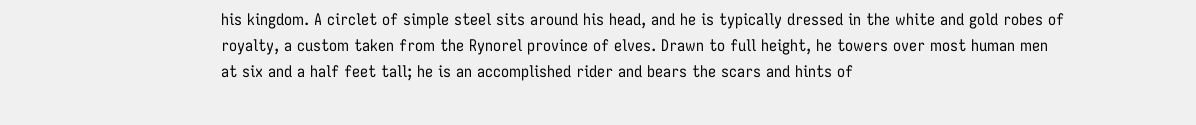his kingdom. A circlet of simple steel sits around his head, and he is typically dressed in the white and gold robes of royalty, a custom taken from the Rynorel province of elves. Drawn to full height, he towers over most human men at six and a half feet tall; he is an accomplished rider and bears the scars and hints of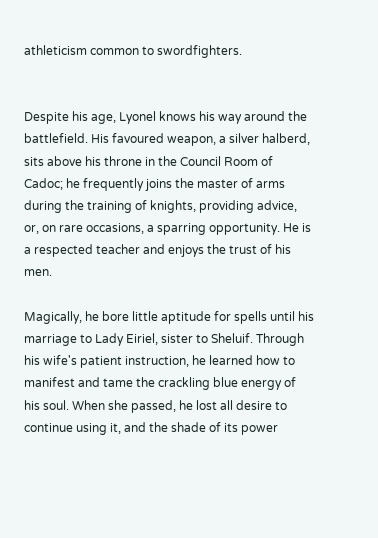athleticism common to swordfighters.


Despite his age, Lyonel knows his way around the battlefield. His favoured weapon, a silver halberd, sits above his throne in the Council Room of Cadoc; he frequently joins the master of arms during the training of knights, providing advice, or, on rare occasions, a sparring opportunity. He is a respected teacher and enjoys the trust of his men.

Magically, he bore little aptitude for spells until his marriage to Lady Eiriel, sister to Sheluif. Through his wife's patient instruction, he learned how to manifest and tame the crackling blue energy of his soul. When she passed, he lost all desire to continue using it, and the shade of its power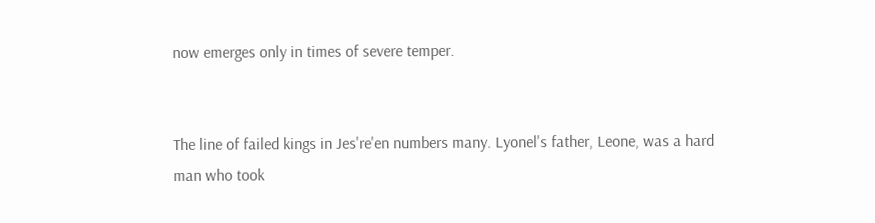now emerges only in times of severe temper.


The line of failed kings in Jes're'en numbers many. Lyonel's father, Leone, was a hard man who took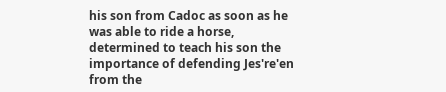his son from Cadoc as soon as he was able to ride a horse, determined to teach his son the importance of defending Jes're'en from the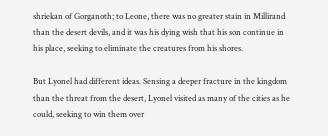shriekan of Gorganoth; to Leone, there was no greater stain in Millirand than the desert devils, and it was his dying wish that his son continue in his place, seeking to eliminate the creatures from his shores.

But Lyonel had different ideas. Sensing a deeper fracture in the kingdom than the threat from the desert, Lyonel visited as many of the cities as he could, seeking to win them over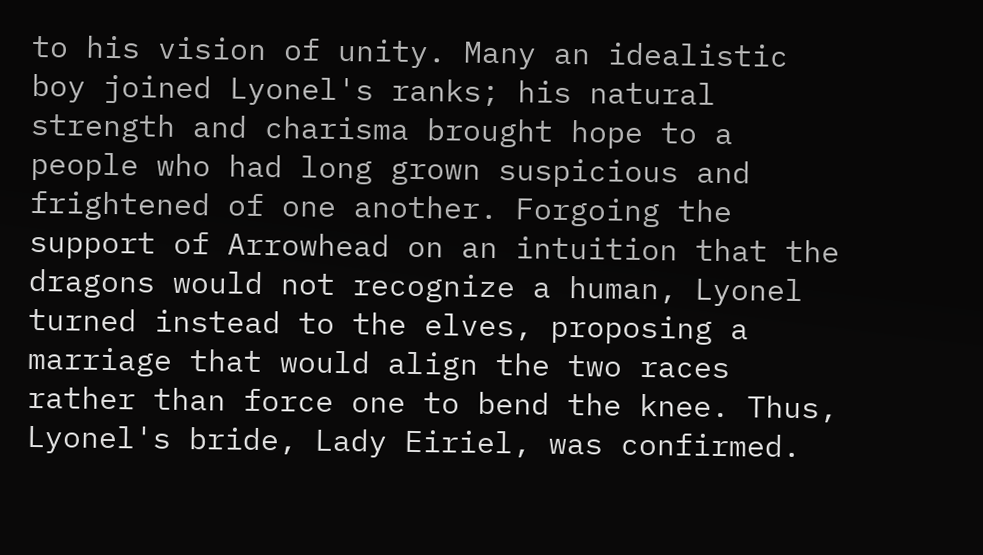to his vision of unity. Many an idealistic boy joined Lyonel's ranks; his natural strength and charisma brought hope to a people who had long grown suspicious and frightened of one another. Forgoing the support of Arrowhead on an intuition that the dragons would not recognize a human, Lyonel turned instead to the elves, proposing a marriage that would align the two races rather than force one to bend the knee. Thus, Lyonel's bride, Lady Eiriel, was confirmed.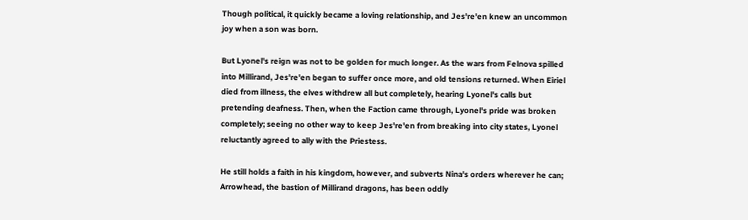Though political, it quickly became a loving relationship, and Jes're'en knew an uncommon joy when a son was born.

But Lyonel's reign was not to be golden for much longer. As the wars from Felnova spilled into Millirand, Jes're'en began to suffer once more, and old tensions returned. When Eiriel died from illness, the elves withdrew all but completely, hearing Lyonel's calls but pretending deafness. Then, when the Faction came through, Lyonel's pride was broken completely; seeing no other way to keep Jes're'en from breaking into city states, Lyonel reluctantly agreed to ally with the Priestess.

He still holds a faith in his kingdom, however, and subverts Nina's orders wherever he can; Arrowhead, the bastion of Millirand dragons, has been oddly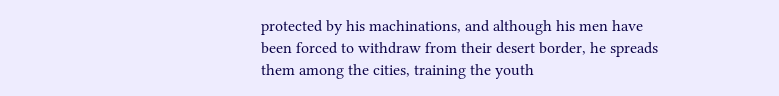protected by his machinations, and although his men have been forced to withdraw from their desert border, he spreads them among the cities, training the youth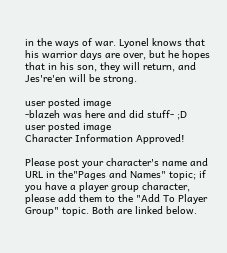in the ways of war. Lyonel knows that his warrior days are over, but he hopes that in his son, they will return, and Jes're'en will be strong.

user posted image
-blazeh was here and did stuff- ;D
user posted image
Character Information Approved!

Please post your character's name and URL in the"Pages and Names" topic; if you have a player group character, please add them to the "Add To Player Group" topic. Both are linked below.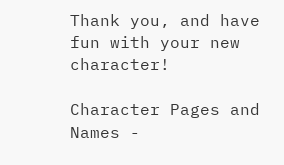Thank you, and have fun with your new character!

Character Pages and Names -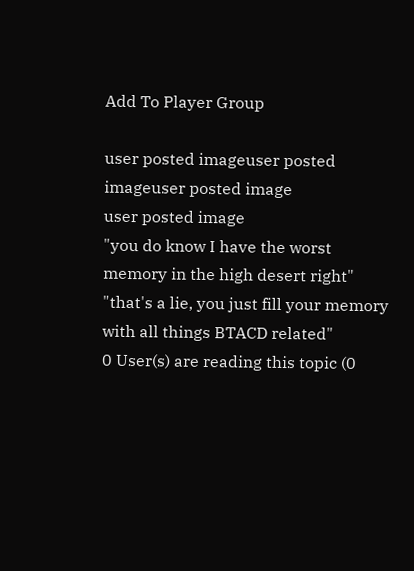Add To Player Group

user posted imageuser posted imageuser posted image
user posted image
"you do know I have the worst memory in the high desert right"
"that's a lie, you just fill your memory with all things BTACD related"
0 User(s) are reading this topic (0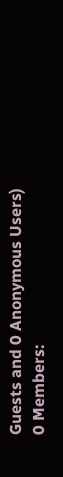Guests and 0 Anonymous Users)
0 Members: